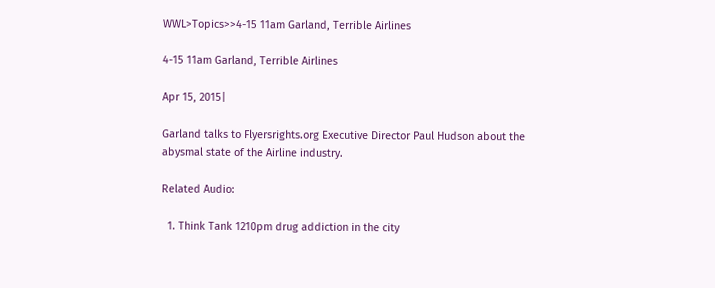WWL>Topics>>4-15 11am Garland, Terrible Airlines

4-15 11am Garland, Terrible Airlines

Apr 15, 2015|

Garland talks to Flyersrights.org Executive Director Paul Hudson about the abysmal state of the Airline industry.

Related Audio:

  1. Think Tank 1210pm drug addiction in the city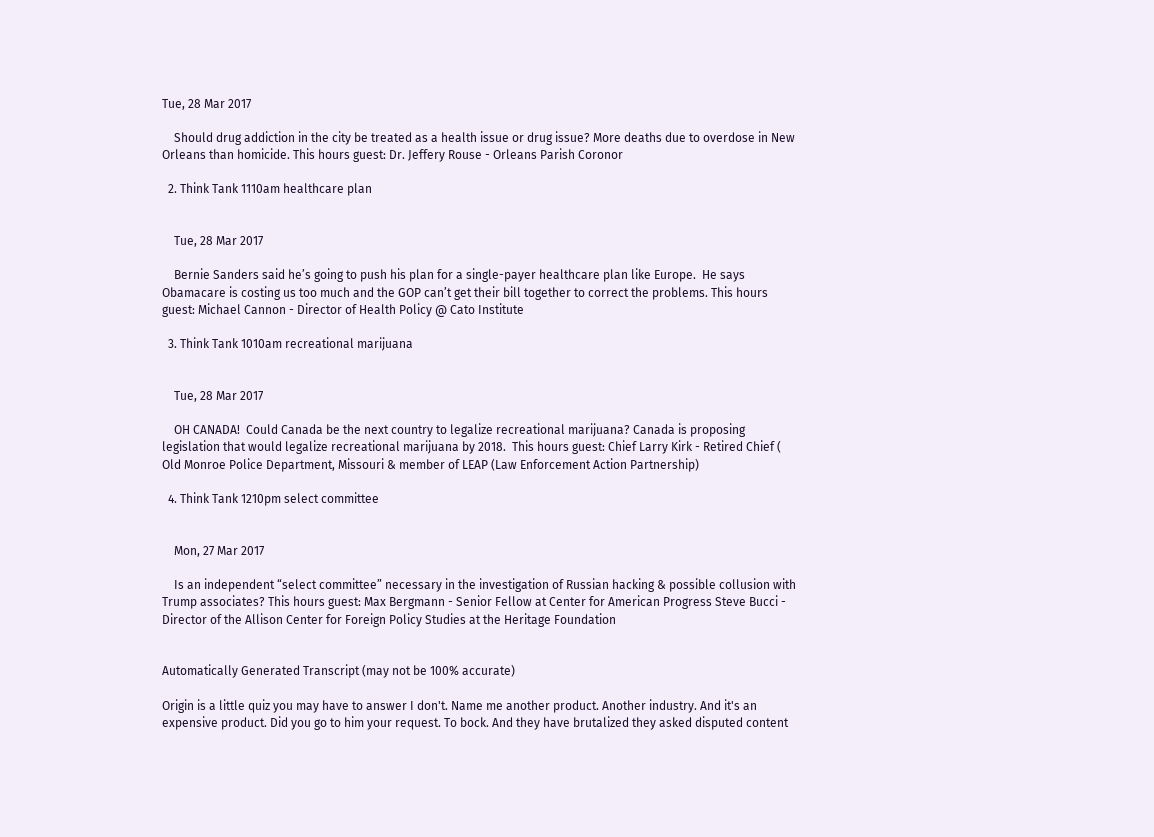Tue, 28 Mar 2017

    Should drug addiction in the city be treated as a health issue or drug issue? More deaths due to overdose in New Orleans than homicide. This hours guest: Dr. Jeffery Rouse - Orleans Parish Coronor

  2. Think Tank 1110am healthcare plan


    Tue, 28 Mar 2017

    Bernie Sanders said he’s going to push his plan for a single-payer healthcare plan like Europe.  He says Obamacare is costing us too much and the GOP can’t get their bill together to correct the problems. This hours guest: Michael Cannon - Director of Health Policy @ Cato Institute

  3. Think Tank 1010am recreational marijuana


    Tue, 28 Mar 2017

    OH CANADA!  Could Canada be the next country to legalize recreational marijuana? Canada is proposing legislation that would legalize recreational marijuana by 2018.  This hours guest: Chief Larry Kirk - Retired Chief ( Old Monroe Police Department, Missouri & member of LEAP (Law Enforcement Action Partnership)

  4. Think Tank 1210pm select committee


    Mon, 27 Mar 2017

    Is an independent “select committee” necessary in the investigation of Russian hacking & possible collusion with Trump associates? This hours guest: Max Bergmann - Senior Fellow at Center for American Progress Steve Bucci - Director of the Allison Center for Foreign Policy Studies at the Heritage Foundation


Automatically Generated Transcript (may not be 100% accurate)

Origin is a little quiz you may have to answer I don't. Name me another product. Another industry. And it's an expensive product. Did you go to him your request. To bock. And they have brutalized they asked disputed content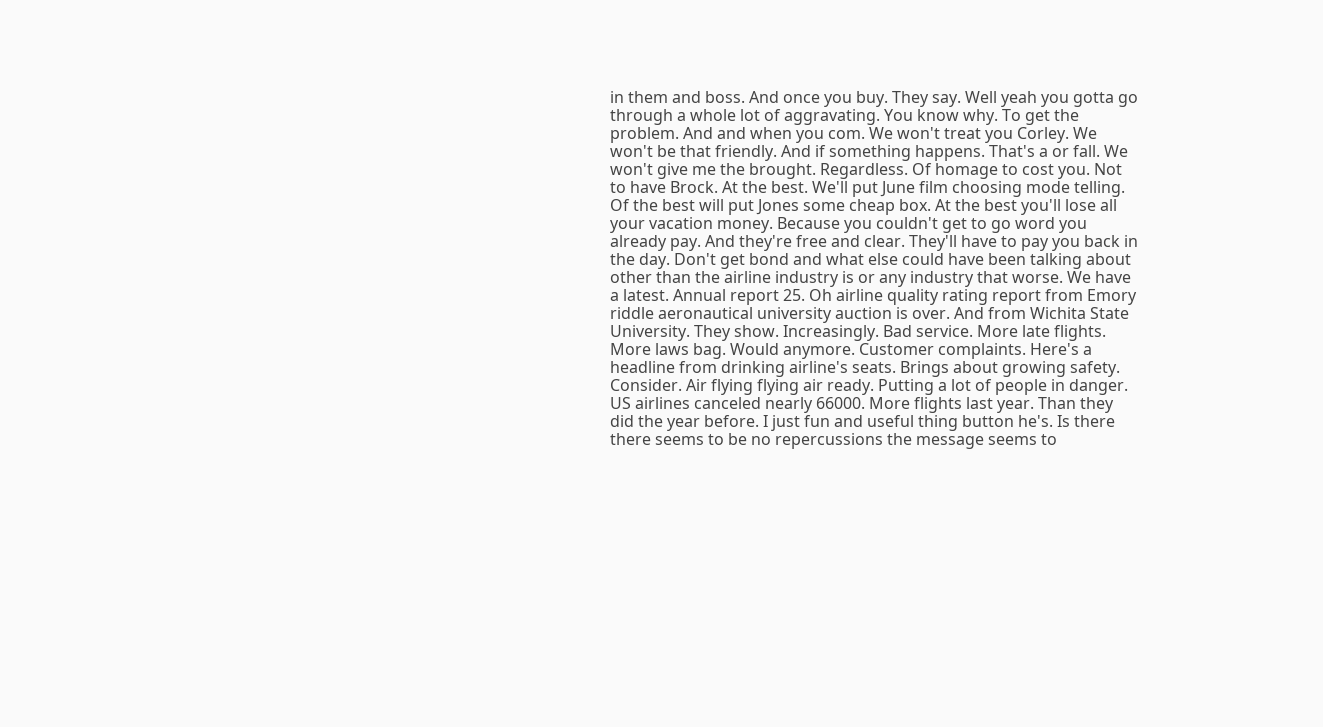in them and boss. And once you buy. They say. Well yeah you gotta go through a whole lot of aggravating. You know why. To get the problem. And and when you com. We won't treat you Corley. We won't be that friendly. And if something happens. That's a or fall. We won't give me the brought. Regardless. Of homage to cost you. Not to have Brock. At the best. We'll put June film choosing mode telling. Of the best will put Jones some cheap box. At the best you'll lose all your vacation money. Because you couldn't get to go word you already pay. And they're free and clear. They'll have to pay you back in the day. Don't get bond and what else could have been talking about other than the airline industry is or any industry that worse. We have a latest. Annual report 25. Oh airline quality rating report from Emory riddle aeronautical university auction is over. And from Wichita State University. They show. Increasingly. Bad service. More late flights. More laws bag. Would anymore. Customer complaints. Here's a headline from drinking airline's seats. Brings about growing safety. Consider. Air flying flying air ready. Putting a lot of people in danger. US airlines canceled nearly 66000. More flights last year. Than they did the year before. I just fun and useful thing button he's. Is there there seems to be no repercussions the message seems to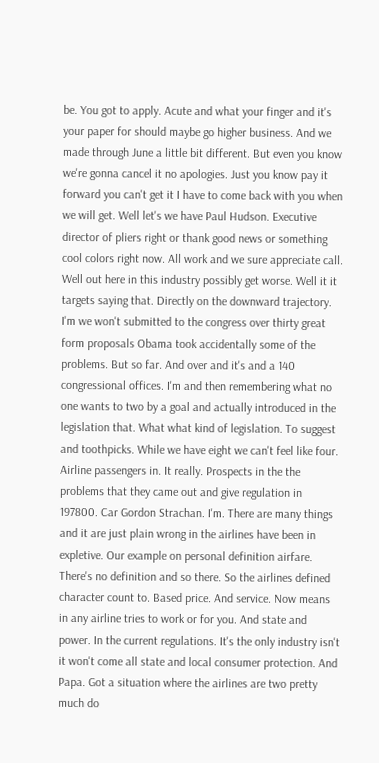be. You got to apply. Acute and what your finger and it's your paper for should maybe go higher business. And we made through June a little bit different. But even you know we're gonna cancel it no apologies. Just you know pay it forward you can't get it I have to come back with you when we will get. Well let's we have Paul Hudson. Executive director of pliers right or thank good news or something cool colors right now. All work and we sure appreciate call. Well out here in this industry possibly get worse. Well it it targets saying that. Directly on the downward trajectory. I'm we won't submitted to the congress over thirty great form proposals Obama took accidentally some of the problems. But so far. And over and it's and a 140 congressional offices. I'm and then remembering what no one wants to two by a goal and actually introduced in the legislation that. What what kind of legislation. To suggest and toothpicks. While we have eight we can't feel like four. Airline passengers in. It really. Prospects in the the problems that they came out and give regulation in 197800. Car Gordon Strachan. I'm. There are many things and it are just plain wrong in the airlines have been in expletive. Our example on personal definition airfare. There's no definition and so there. So the airlines defined character count to. Based price. And service. Now means in any airline tries to work or for you. And state and power. In the current regulations. It's the only industry isn't it won't come all state and local consumer protection. And Papa. Got a situation where the airlines are two pretty much do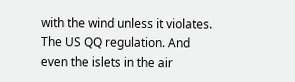with the wind unless it violates. The US QQ regulation. And even the islets in the air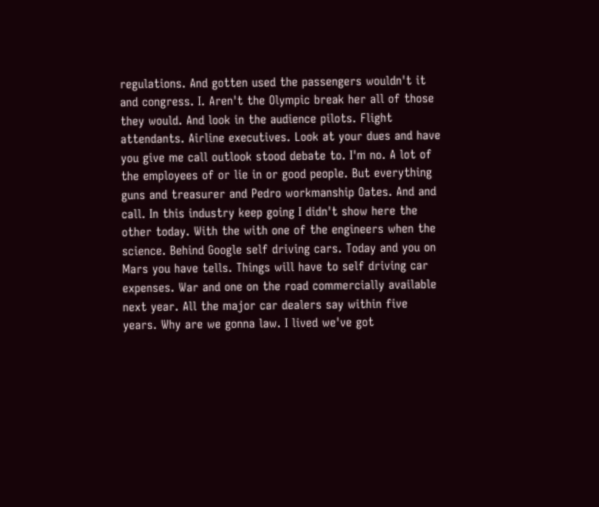regulations. And gotten used the passengers wouldn't it and congress. I. Aren't the Olympic break her all of those they would. And look in the audience pilots. Flight attendants. Airline executives. Look at your dues and have you give me call outlook stood debate to. I'm no. A lot of the employees of or lie in or good people. But everything guns and treasurer and Pedro workmanship Oates. And and call. In this industry keep going I didn't show here the other today. With the with one of the engineers when the science. Behind Google self driving cars. Today and you on Mars you have tells. Things will have to self driving car expenses. War and one on the road commercially available next year. All the major car dealers say within five years. Why are we gonna law. I lived we've got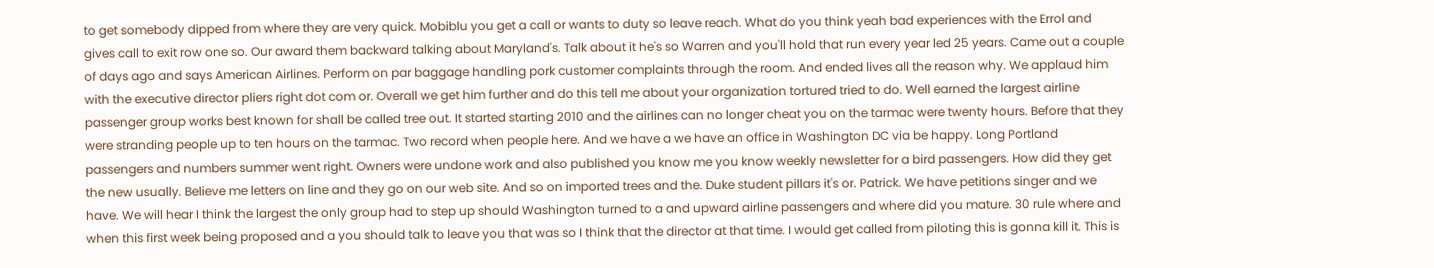to get somebody dipped from where they are very quick. Mobiblu you get a call or wants to duty so leave reach. What do you think yeah bad experiences with the Errol and gives call to exit row one so. Our award them backward talking about Maryland's. Talk about it he's so Warren and you'll hold that run every year led 25 years. Came out a couple of days ago and says American Airlines. Perform on par baggage handling pork customer complaints through the room. And ended lives all the reason why. We applaud him with the executive director pliers right dot com or. Overall we get him further and do this tell me about your organization tortured tried to do. Well earned the largest airline passenger group works best known for shall be called tree out. It started starting 2010 and the airlines can no longer cheat you on the tarmac were twenty hours. Before that they were stranding people up to ten hours on the tarmac. Two record when people here. And we have a we have an office in Washington DC via be happy. Long Portland passengers and numbers summer went right. Owners were undone work and also published you know me you know weekly newsletter for a bird passengers. How did they get the new usually. Believe me letters on line and they go on our web site. And so on imported trees and the. Duke student pillars it's or. Patrick. We have petitions singer and we have. We will hear I think the largest the only group had to step up should Washington turned to a and upward airline passengers and where did you mature. 30 rule where and when this first week being proposed and a you should talk to leave you that was so I think that the director at that time. I would get called from piloting this is gonna kill it. This is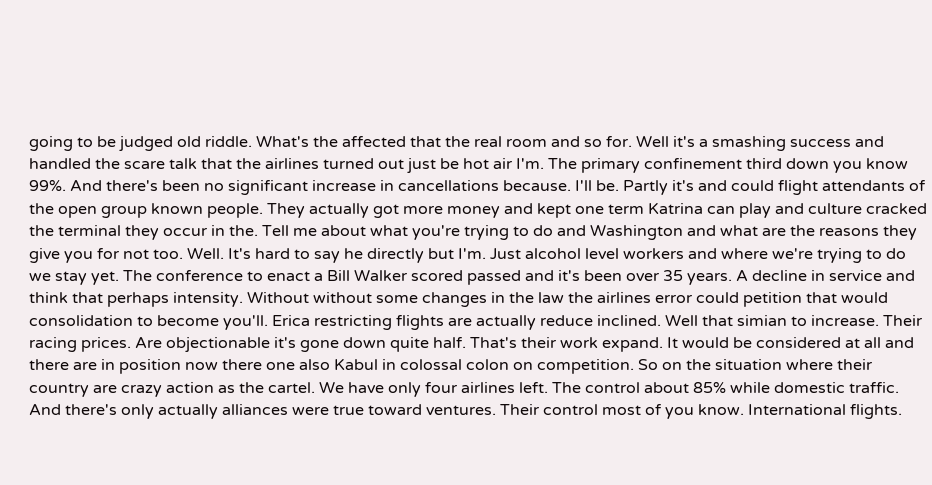going to be judged old riddle. What's the affected that the real room and so for. Well it's a smashing success and handled the scare talk that the airlines turned out just be hot air I'm. The primary confinement third down you know 99%. And there's been no significant increase in cancellations because. I'll be. Partly it's and could flight attendants of the open group known people. They actually got more money and kept one term Katrina can play and culture cracked the terminal they occur in the. Tell me about what you're trying to do and Washington and what are the reasons they give you for not too. Well. It's hard to say he directly but I'm. Just alcohol level workers and where we're trying to do we stay yet. The conference to enact a Bill Walker scored passed and it's been over 35 years. A decline in service and think that perhaps intensity. Without without some changes in the law the airlines error could petition that would consolidation to become you'll. Erica restricting flights are actually reduce inclined. Well that simian to increase. Their racing prices. Are objectionable it's gone down quite half. That's their work expand. It would be considered at all and there are in position now there one also Kabul in colossal colon on competition. So on the situation where their country are crazy action as the cartel. We have only four airlines left. The control about 85% while domestic traffic. And there's only actually alliances were true toward ventures. Their control most of you know. International flights.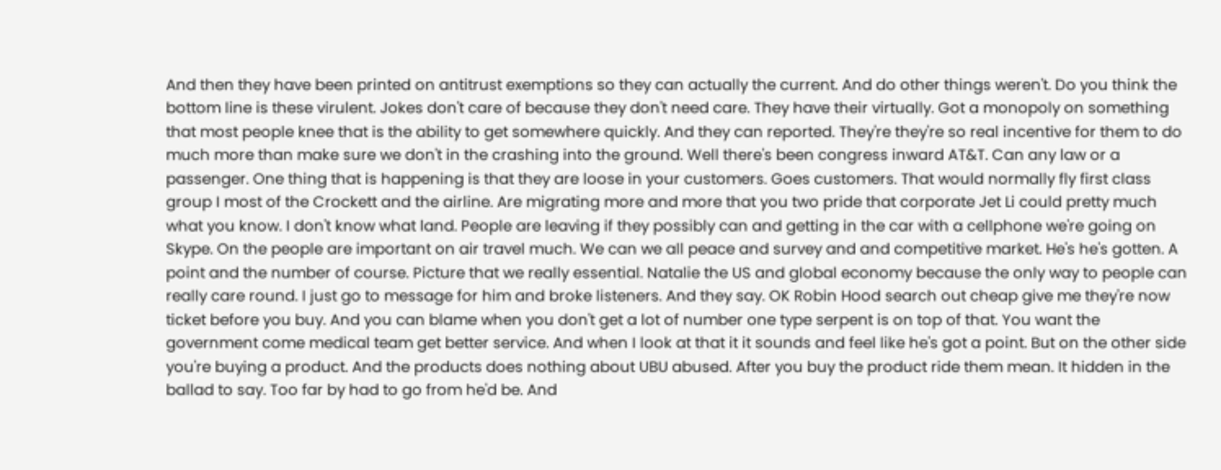And then they have been printed on antitrust exemptions so they can actually the current. And do other things weren't. Do you think the bottom line is these virulent. Jokes don't care of because they don't need care. They have their virtually. Got a monopoly on something that most people knee that is the ability to get somewhere quickly. And they can reported. They're they're so real incentive for them to do much more than make sure we don't in the crashing into the ground. Well there's been congress inward AT&T. Can any law or a passenger. One thing that is happening is that they are loose in your customers. Goes customers. That would normally fly first class group I most of the Crockett and the airline. Are migrating more and more that you two pride that corporate Jet Li could pretty much what you know. I don't know what land. People are leaving if they possibly can and getting in the car with a cellphone we're going on Skype. On the people are important on air travel much. We can we all peace and survey and and competitive market. He's he's gotten. A point and the number of course. Picture that we really essential. Natalie the US and global economy because the only way to people can really care round. I just go to message for him and broke listeners. And they say. OK Robin Hood search out cheap give me they're now ticket before you buy. And you can blame when you don't get a lot of number one type serpent is on top of that. You want the government come medical team get better service. And when I look at that it it sounds and feel like he's got a point. But on the other side you're buying a product. And the products does nothing about UBU abused. After you buy the product ride them mean. It hidden in the ballad to say. Too far by had to go from he'd be. And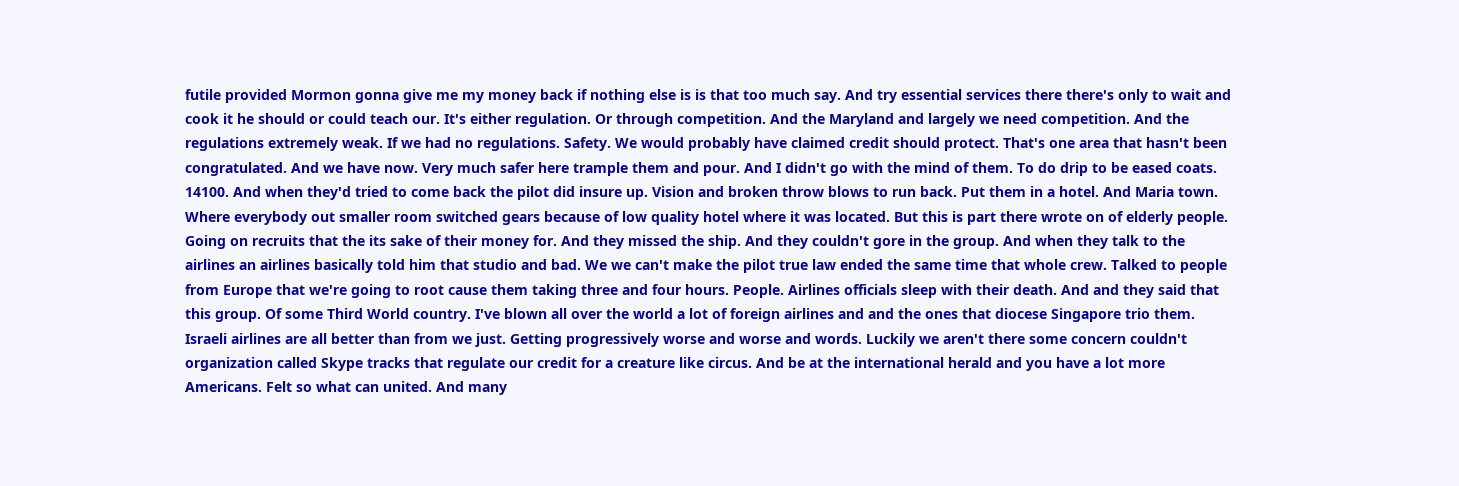futile provided Mormon gonna give me my money back if nothing else is is that too much say. And try essential services there there's only to wait and cook it he should or could teach our. It's either regulation. Or through competition. And the Maryland and largely we need competition. And the regulations extremely weak. If we had no regulations. Safety. We would probably have claimed credit should protect. That's one area that hasn't been congratulated. And we have now. Very much safer here trample them and pour. And I didn't go with the mind of them. To do drip to be eased coats. 14100. And when they'd tried to come back the pilot did insure up. Vision and broken throw blows to run back. Put them in a hotel. And Maria town. Where everybody out smaller room switched gears because of low quality hotel where it was located. But this is part there wrote on of elderly people. Going on recruits that the its sake of their money for. And they missed the ship. And they couldn't gore in the group. And when they talk to the airlines an airlines basically told him that studio and bad. We we can't make the pilot true law ended the same time that whole crew. Talked to people from Europe that we're going to root cause them taking three and four hours. People. Airlines officials sleep with their death. And and they said that this group. Of some Third World country. I've blown all over the world a lot of foreign airlines and and the ones that diocese Singapore trio them. Israeli airlines are all better than from we just. Getting progressively worse and worse and words. Luckily we aren't there some concern couldn't organization called Skype tracks that regulate our credit for a creature like circus. And be at the international herald and you have a lot more Americans. Felt so what can united. And many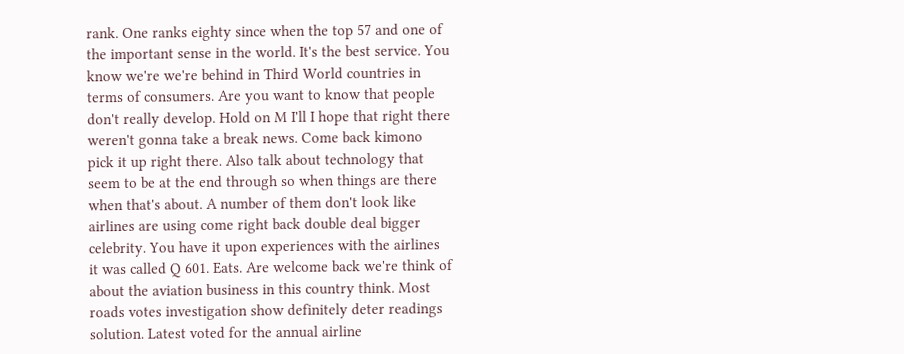rank. One ranks eighty since when the top 57 and one of the important sense in the world. It's the best service. You know we're we're behind in Third World countries in terms of consumers. Are you want to know that people don't really develop. Hold on M I'll I hope that right there weren't gonna take a break news. Come back kimono pick it up right there. Also talk about technology that seem to be at the end through so when things are there when that's about. A number of them don't look like airlines are using come right back double deal bigger celebrity. You have it upon experiences with the airlines it was called Q 601. Eats. Are welcome back we're think of about the aviation business in this country think. Most roads votes investigation show definitely deter readings solution. Latest voted for the annual airline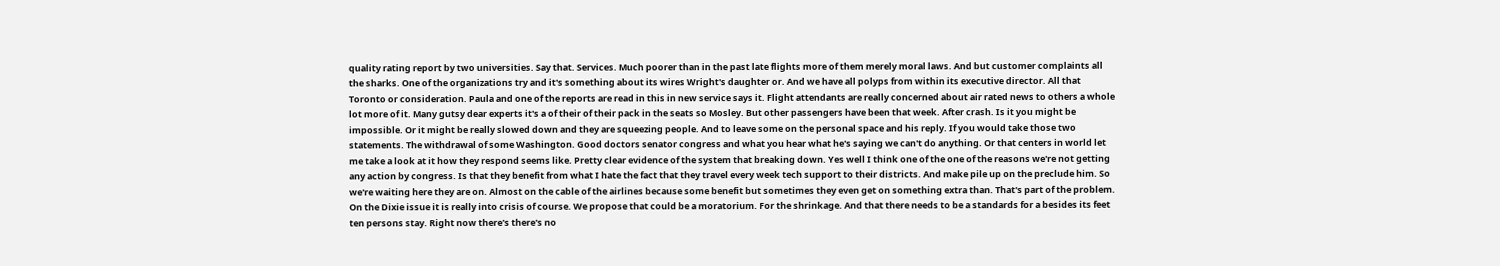quality rating report by two universities. Say that. Services. Much poorer than in the past late flights more of them merely moral laws. And but customer complaints all the sharks. One of the organizations try and it's something about its wires Wright's daughter or. And we have all polyps from within its executive director. All that Toronto or consideration. Paula and one of the reports are read in this in new service says it. Flight attendants are really concerned about air rated news to others a whole lot more of it. Many gutsy dear experts it's a of their of their pack in the seats so Mosley. But other passengers have been that week. After crash. Is it you might be impossible. Or it might be really slowed down and they are squeezing people. And to leave some on the personal space and his reply. If you would take those two statements. The withdrawal of some Washington. Good doctors senator congress and what you hear what he's saying we can't do anything. Or that centers in world let me take a look at it how they respond seems like. Pretty clear evidence of the system that breaking down. Yes well I think one of the one of the reasons we're not getting any action by congress. Is that they benefit from what I hate the fact that they travel every week tech support to their districts. And make pile up on the preclude him. So we're waiting here they are on. Almost on the cable of the airlines because some benefit but sometimes they even get on something extra than. That's part of the problem. On the Dixie issue it is really into crisis of course. We propose that could be a moratorium. For the shrinkage. And that there needs to be a standards for a besides its feet ten persons stay. Right now there's there's no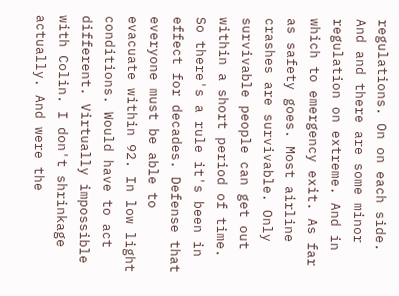regulations. On on each side. And and there are some minor regulation on extreme. And in which to emergency exit. As far as safety goes. Most airline crashes are survivable. Only survivable people can get out within a short period of time. So there's a rule it's been in effect for decades. Defense that everyone must be able to evacuate within 92. In low light conditions. Would have to act different. Virtually impossible with Colin. I don't shrinkage actually. And were the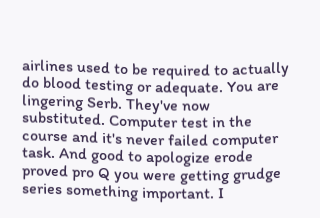airlines used to be required to actually do blood testing or adequate. You are lingering Serb. They've now substituted. Computer test in the course and it's never failed computer task. And good to apologize erode proved pro Q you were getting grudge series something important. I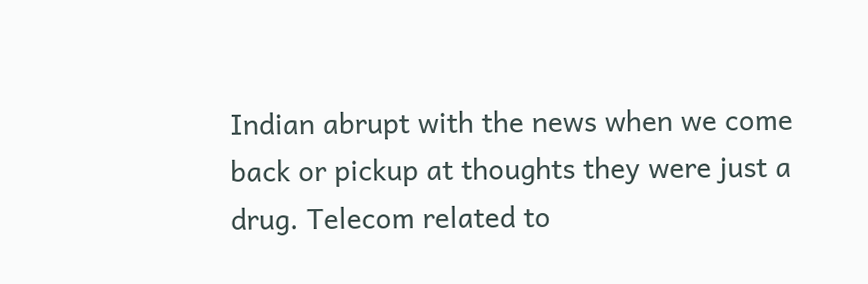Indian abrupt with the news when we come back or pickup at thoughts they were just a drug. Telecom related to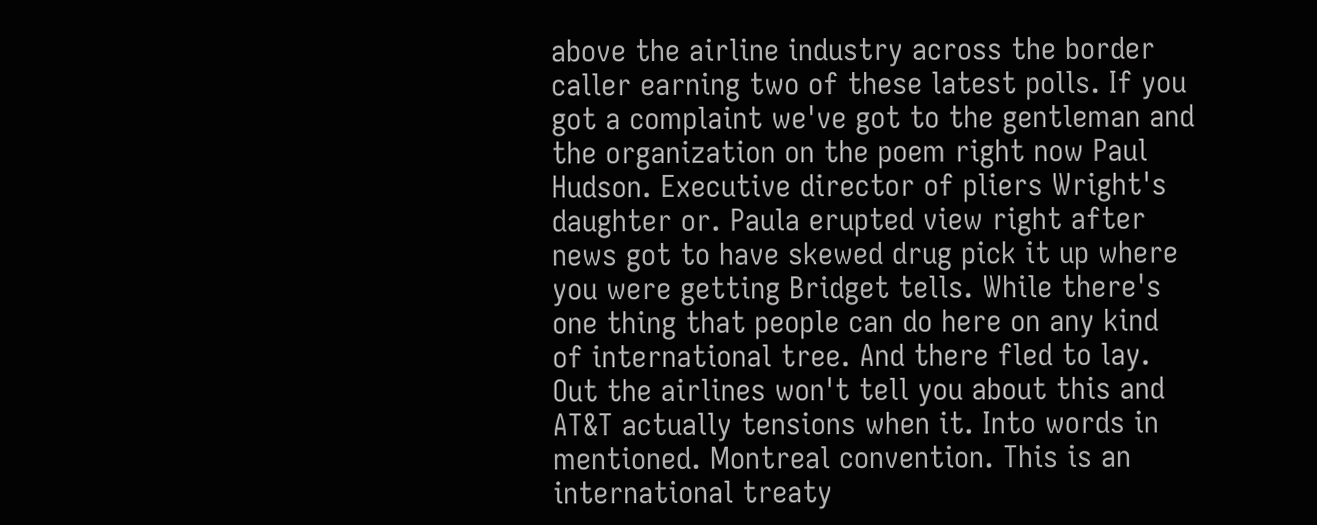above the airline industry across the border caller earning two of these latest polls. If you got a complaint we've got to the gentleman and the organization on the poem right now Paul Hudson. Executive director of pliers Wright's daughter or. Paula erupted view right after news got to have skewed drug pick it up where you were getting Bridget tells. While there's one thing that people can do here on any kind of international tree. And there fled to lay. Out the airlines won't tell you about this and AT&T actually tensions when it. Into words in mentioned. Montreal convention. This is an international treaty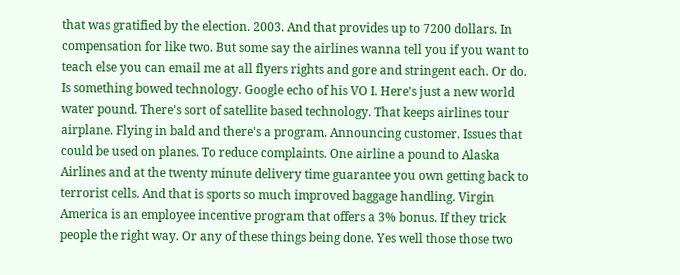that was gratified by the election. 2003. And that provides up to 7200 dollars. In compensation for like two. But some say the airlines wanna tell you if you want to teach else you can email me at all flyers rights and gore and stringent each. Or do. Is something bowed technology. Google echo of his VO I. Here's just a new world water pound. There's sort of satellite based technology. That keeps airlines tour airplane. Flying in bald and there's a program. Announcing customer. Issues that could be used on planes. To reduce complaints. One airline a pound to Alaska Airlines and at the twenty minute delivery time guarantee you own getting back to terrorist cells. And that is sports so much improved baggage handling. Virgin America is an employee incentive program that offers a 3% bonus. If they trick people the right way. Or any of these things being done. Yes well those those two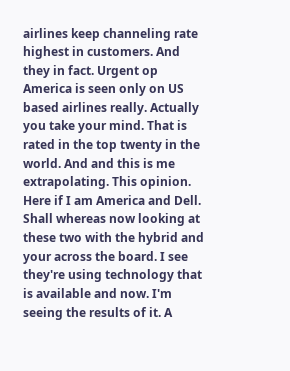airlines keep channeling rate highest in customers. And they in fact. Urgent op America is seen only on US based airlines really. Actually you take your mind. That is rated in the top twenty in the world. And and this is me extrapolating. This opinion. Here if I am America and Dell. Shall whereas now looking at these two with the hybrid and your across the board. I see they're using technology that is available and now. I'm seeing the results of it. A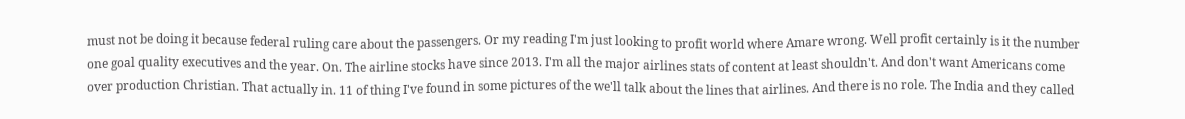must not be doing it because federal ruling care about the passengers. Or my reading I'm just looking to profit world where Amare wrong. Well profit certainly is it the number one goal quality executives and the year. On. The airline stocks have since 2013. I'm all the major airlines stats of content at least shouldn't. And don't want Americans come over production Christian. That actually in. 11 of thing I've found in some pictures of the we'll talk about the lines that airlines. And there is no role. The India and they called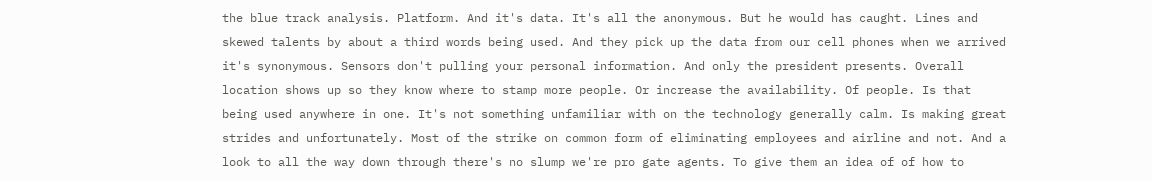the blue track analysis. Platform. And it's data. It's all the anonymous. But he would has caught. Lines and skewed talents by about a third words being used. And they pick up the data from our cell phones when we arrived it's synonymous. Sensors don't pulling your personal information. And only the president presents. Overall location shows up so they know where to stamp more people. Or increase the availability. Of people. Is that being used anywhere in one. It's not something unfamiliar with on the technology generally calm. Is making great strides and unfortunately. Most of the strike on common form of eliminating employees and airline and not. And a look to all the way down through there's no slump we're pro gate agents. To give them an idea of of how to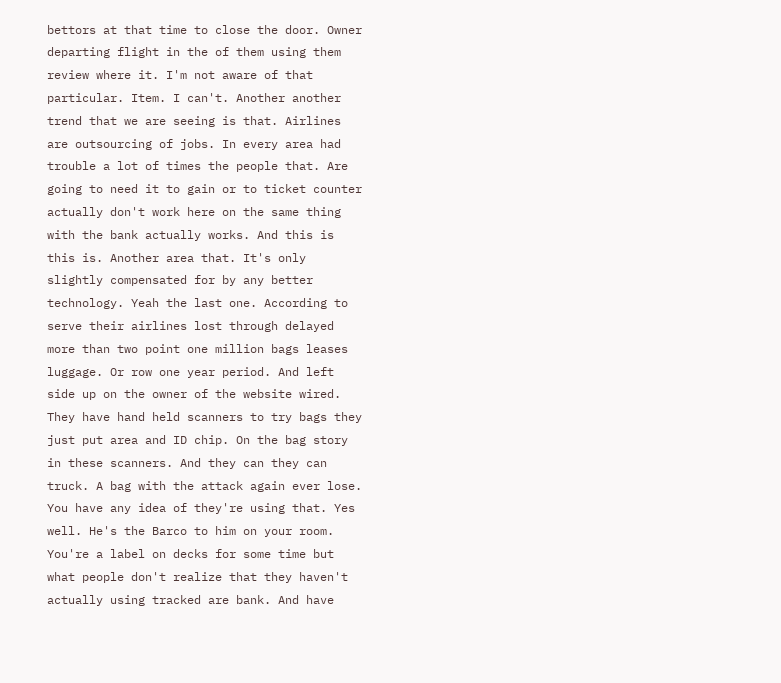bettors at that time to close the door. Owner departing flight in the of them using them review where it. I'm not aware of that particular. Item. I can't. Another another trend that we are seeing is that. Airlines are outsourcing of jobs. In every area had trouble a lot of times the people that. Are going to need it to gain or to ticket counter actually don't work here on the same thing with the bank actually works. And this is this is. Another area that. It's only slightly compensated for by any better technology. Yeah the last one. According to serve their airlines lost through delayed more than two point one million bags leases luggage. Or row one year period. And left side up on the owner of the website wired. They have hand held scanners to try bags they just put area and ID chip. On the bag story in these scanners. And they can they can truck. A bag with the attack again ever lose. You have any idea of they're using that. Yes well. He's the Barco to him on your room. You're a label on decks for some time but what people don't realize that they haven't actually using tracked are bank. And have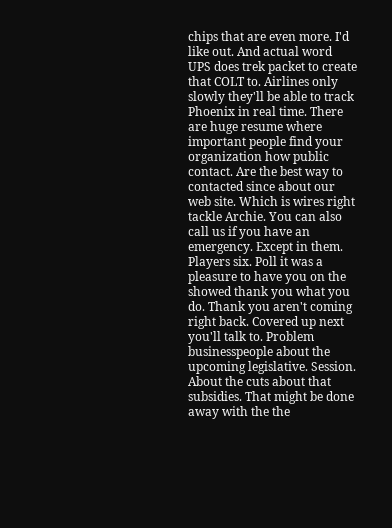chips that are even more. I'd like out. And actual word UPS does trek packet to create that COLT to. Airlines only slowly they'll be able to track Phoenix in real time. There are huge resume where important people find your organization how public contact. Are the best way to contacted since about our web site. Which is wires right tackle Archie. You can also call us if you have an emergency. Except in them. Players six. Poll it was a pleasure to have you on the showed thank you what you do. Thank you aren't coming right back. Covered up next you'll talk to. Problem businesspeople about the upcoming legislative. Session. About the cuts about that subsidies. That might be done away with the the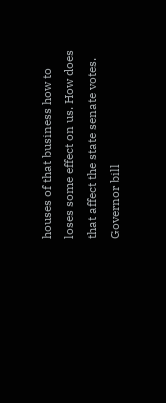houses of that business how to loses some effect on us. How does that affect the state senate votes. Governor bill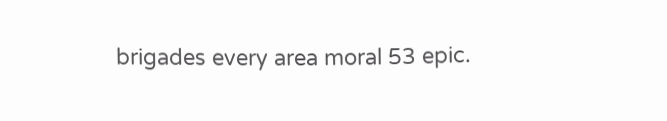brigades every area moral 53 epic.